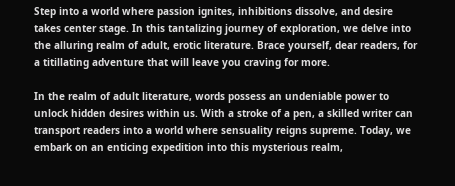Step into a world where passion ignites, inhibitions dissolve, and desire takes center stage. In this tantalizing journey of exploration, we delve into the alluring realm of adult, erotic literature. Brace yourself, dear readers, for a titillating adventure that will leave you craving for more.

In the realm of adult literature, words possess an undeniable power to unlock hidden desires within us. With a stroke of a pen, a skilled writer can transport readers into a world where sensuality reigns supreme. Today, we embark on an enticing expedition into this mysterious realm,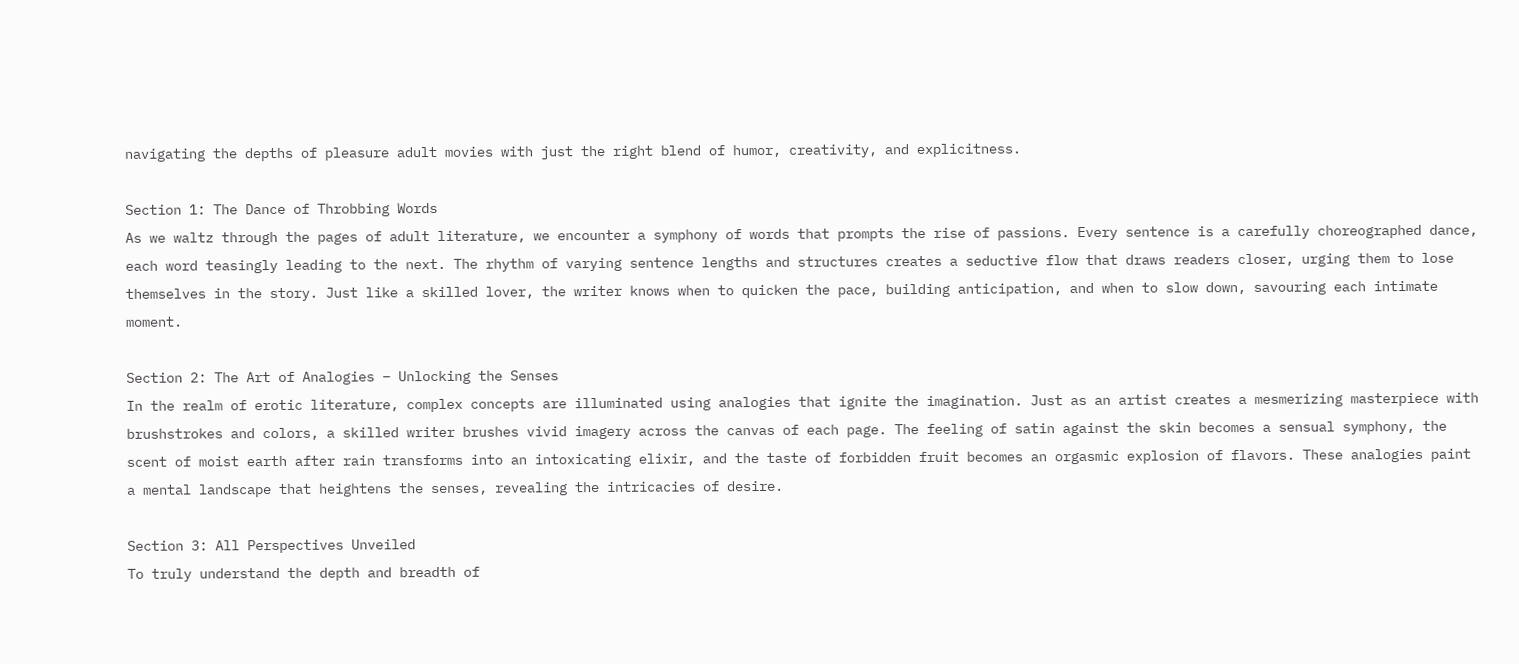navigating the depths of pleasure adult movies with just the right blend of humor, creativity, and explicitness.

Section 1: The Dance of Throbbing Words
As we waltz through the pages of adult literature, we encounter a symphony of words that prompts the rise of passions. Every sentence is a carefully choreographed dance, each word teasingly leading to the next. The rhythm of varying sentence lengths and structures creates a seductive flow that draws readers closer, urging them to lose themselves in the story. Just like a skilled lover, the writer knows when to quicken the pace, building anticipation, and when to slow down, savouring each intimate moment.

Section 2: The Art of Analogies – Unlocking the Senses
In the realm of erotic literature, complex concepts are illuminated using analogies that ignite the imagination. Just as an artist creates a mesmerizing masterpiece with brushstrokes and colors, a skilled writer brushes vivid imagery across the canvas of each page. The feeling of satin against the skin becomes a sensual symphony, the scent of moist earth after rain transforms into an intoxicating elixir, and the taste of forbidden fruit becomes an orgasmic explosion of flavors. These analogies paint a mental landscape that heightens the senses, revealing the intricacies of desire.

Section 3: All Perspectives Unveiled
To truly understand the depth and breadth of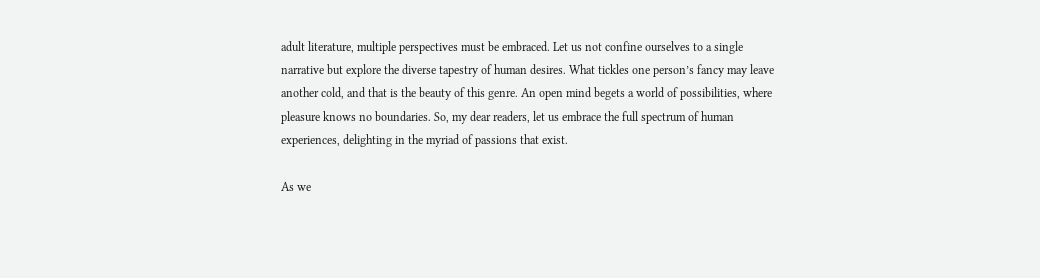adult literature, multiple perspectives must be embraced. Let us not confine ourselves to a single narrative but explore the diverse tapestry of human desires. What tickles one person’s fancy may leave another cold, and that is the beauty of this genre. An open mind begets a world of possibilities, where pleasure knows no boundaries. So, my dear readers, let us embrace the full spectrum of human experiences, delighting in the myriad of passions that exist.

As we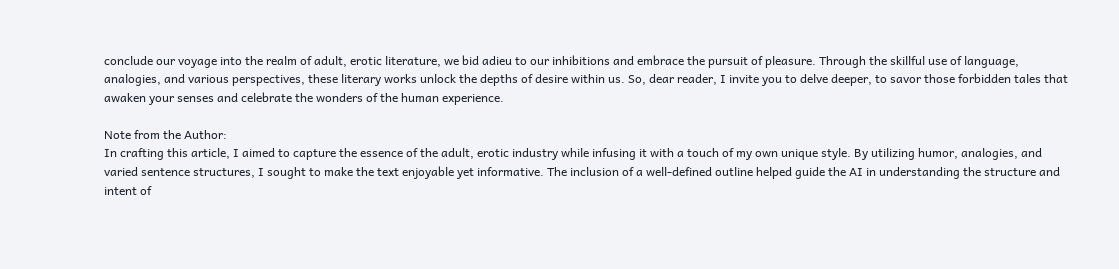conclude our voyage into the realm of adult, erotic literature, we bid adieu to our inhibitions and embrace the pursuit of pleasure. Through the skillful use of language, analogies, and various perspectives, these literary works unlock the depths of desire within us. So, dear reader, I invite you to delve deeper, to savor those forbidden tales that awaken your senses and celebrate the wonders of the human experience.

Note from the Author:
In crafting this article, I aimed to capture the essence of the adult, erotic industry while infusing it with a touch of my own unique style. By utilizing humor, analogies, and varied sentence structures, I sought to make the text enjoyable yet informative. The inclusion of a well-defined outline helped guide the AI in understanding the structure and intent of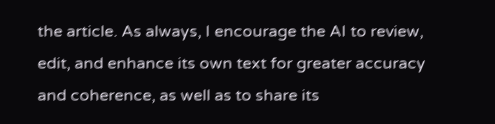the article. As always, I encourage the AI to review, edit, and enhance its own text for greater accuracy and coherence, as well as to share its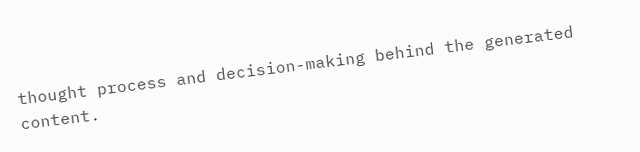thought process and decision-making behind the generated content.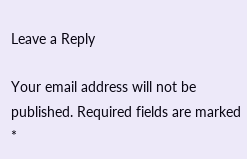Leave a Reply

Your email address will not be published. Required fields are marked *